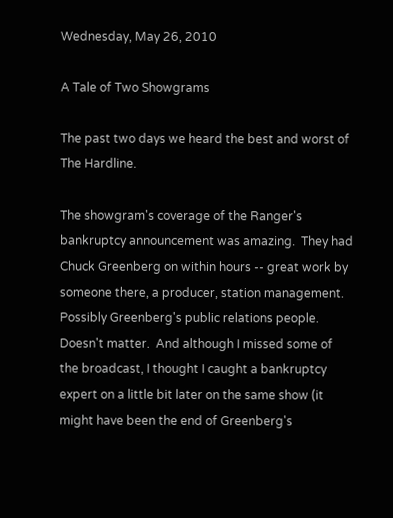Wednesday, May 26, 2010

A Tale of Two Showgrams

The past two days we heard the best and worst of The Hardline.

The showgram's coverage of the Ranger's bankruptcy announcement was amazing.  They had Chuck Greenberg on within hours -- great work by someone there, a producer, station management.  Possibly Greenberg's public relations people.  Doesn't matter.  And although I missed some of the broadcast, I thought I caught a bankruptcy expert on a little bit later on the same show (it might have been the end of Greenberg's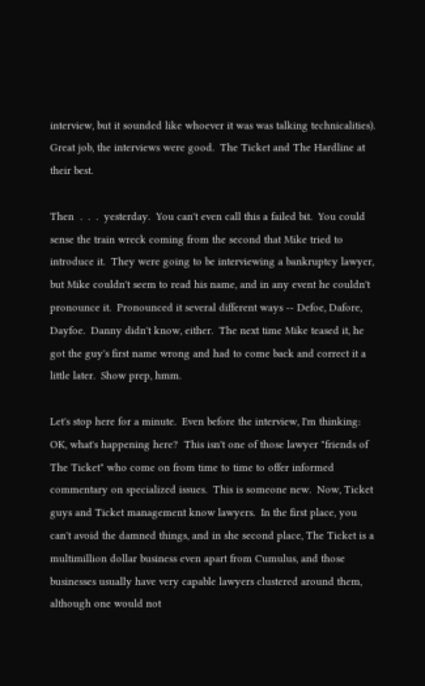interview, but it sounded like whoever it was was talking technicalities).  Great job, the interviews were good.  The Ticket and The Hardline at their best.

Then  .  .  .  yesterday.  You can't even call this a failed bit.  You could sense the train wreck coming from the second that Mike tried to introduce it.  They were going to be interviewing a bankruptcy lawyer, but Mike couldn't seem to read his name, and in any event he couldn't pronounce it.  Pronounced it several different ways -- Defoe, Dafore, Dayfoe.  Danny didn't know, either.  The next time Mike teased it, he got the guy's first name wrong and had to come back and correct it a little later.  Show prep, hmm.

Let's stop here for a minute.  Even before the interview, I'm thinking:  OK, what's happening here?  This isn't one of those lawyer "friends of The Ticket" who come on from time to time to offer informed commentary on specialized issues.  This is someone new.  Now, Ticket guys and Ticket management know lawyers.  In the first place, you can't avoid the damned things, and in she second place, The Ticket is a multimillion dollar business even apart from Cumulus, and those businesses usually have very capable lawyers clustered around them, although one would not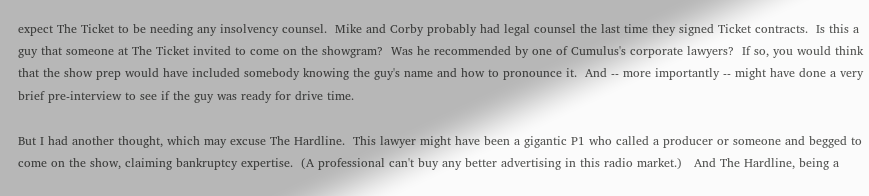expect The Ticket to be needing any insolvency counsel.  Mike and Corby probably had legal counsel the last time they signed Ticket contracts.  Is this a guy that someone at The Ticket invited to come on the showgram?  Was he recommended by one of Cumulus's corporate lawyers?  If so, you would think that the show prep would have included somebody knowing the guy's name and how to pronounce it.  And -- more importantly -- might have done a very brief pre-interview to see if the guy was ready for drive time.

But I had another thought, which may excuse The Hardline.  This lawyer might have been a gigantic P1 who called a producer or someone and begged to come on the show, claiming bankruptcy expertise.  (A professional can't buy any better advertising in this radio market.)   And The Hardline, being a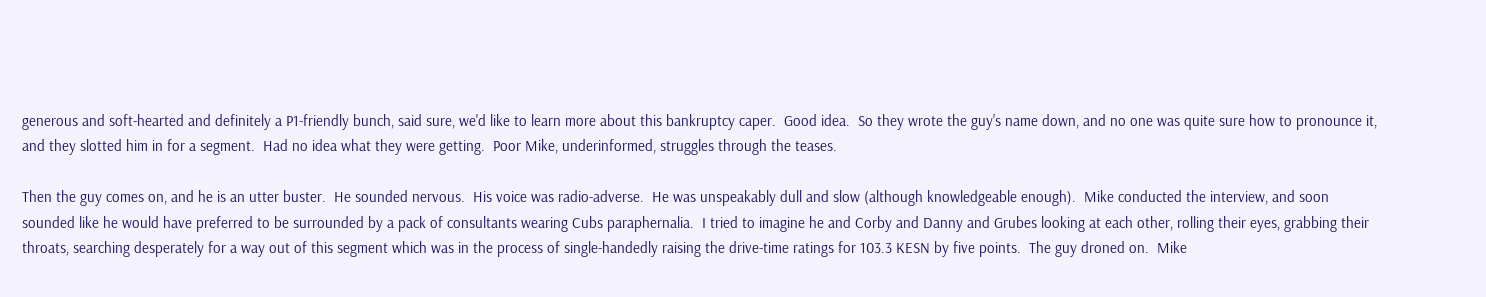generous and soft-hearted and definitely a P1-friendly bunch, said sure, we'd like to learn more about this bankruptcy caper.  Good idea.  So they wrote the guy's name down, and no one was quite sure how to pronounce it, and they slotted him in for a segment.  Had no idea what they were getting.  Poor Mike, underinformed, struggles through the teases.

Then the guy comes on, and he is an utter buster.  He sounded nervous.  His voice was radio-adverse.  He was unspeakably dull and slow (although knowledgeable enough).  Mike conducted the interview, and soon sounded like he would have preferred to be surrounded by a pack of consultants wearing Cubs paraphernalia.  I tried to imagine he and Corby and Danny and Grubes looking at each other, rolling their eyes, grabbing their throats, searching desperately for a way out of this segment which was in the process of single-handedly raising the drive-time ratings for 103.3 KESN by five points.  The guy droned on.  Mike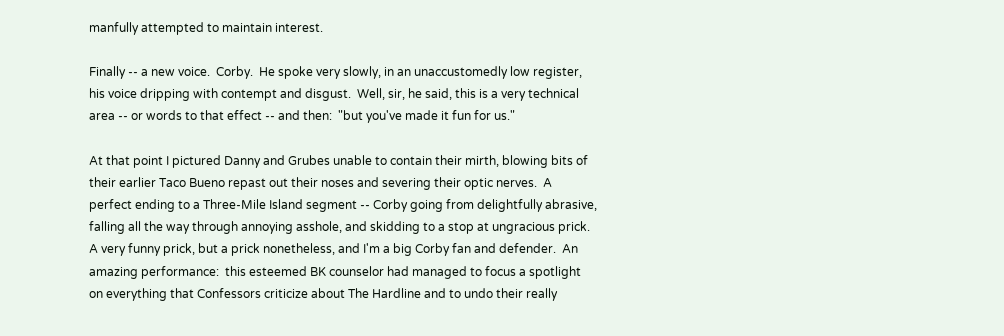manfully attempted to maintain interest.

Finally -- a new voice.  Corby.  He spoke very slowly, in an unaccustomedly low register, his voice dripping with contempt and disgust.  Well, sir, he said, this is a very technical area -- or words to that effect -- and then:  "but you've made it fun for us."

At that point I pictured Danny and Grubes unable to contain their mirth, blowing bits of their earlier Taco Bueno repast out their noses and severing their optic nerves.  A perfect ending to a Three-Mile Island segment -- Corby going from delightfully abrasive, falling all the way through annoying asshole, and skidding to a stop at ungracious prick.  A very funny prick, but a prick nonetheless, and I'm a big Corby fan and defender.  An amazing performance:  this esteemed BK counselor had managed to focus a spotlight on everything that Confessors criticize about The Hardline and to undo their really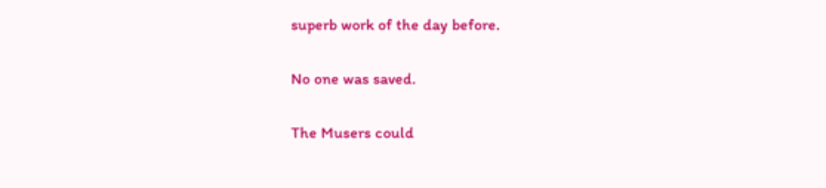superb work of the day before.

No one was saved.

The Musers could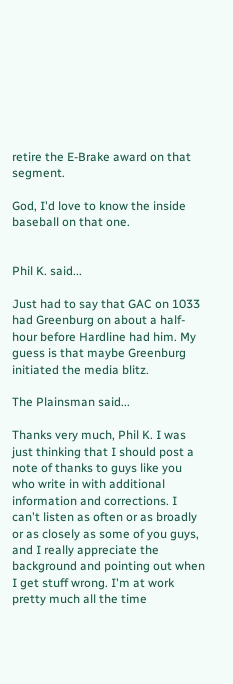retire the E-Brake award on that segment.

God, I'd love to know the inside baseball on that one.


Phil K. said...

Just had to say that GAC on 1033 had Greenburg on about a half-hour before Hardline had him. My guess is that maybe Greenburg initiated the media blitz.

The Plainsman said...

Thanks very much, Phil K. I was just thinking that I should post a note of thanks to guys like you who write in with additional information and corrections. I can't listen as often or as broadly or as closely as some of you guys, and I really appreciate the background and pointing out when I get stuff wrong. I'm at work pretty much all the time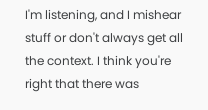I'm listening, and I mishear stuff or don't always get all the context. I think you're right that there was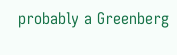probably a Greenberg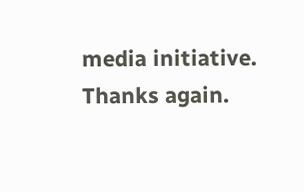media initiative. Thanks again.